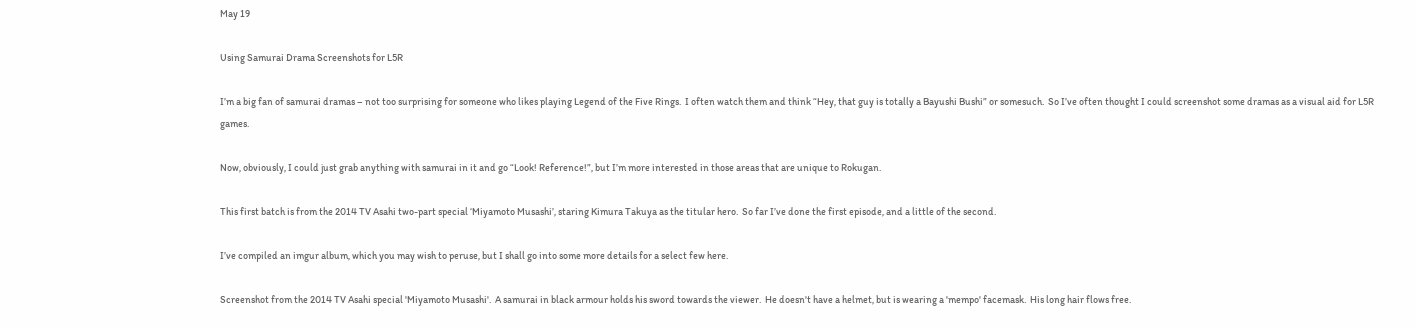May 19

Using Samurai Drama Screenshots for L5R

I’m a big fan of samurai dramas – not too surprising for someone who likes playing Legend of the Five Rings.  I often watch them and think “Hey, that guy is totally a Bayushi Bushi” or somesuch.  So I’ve often thought I could screenshot some dramas as a visual aid for L5R games.

Now, obviously, I could just grab anything with samurai in it and go “Look! Reference!”, but I’m more interested in those areas that are unique to Rokugan.

This first batch is from the 2014 TV Asahi two-part special ‘Miyamoto Musashi’, staring Kimura Takuya as the titular hero.  So far I’ve done the first episode, and a little of the second.

I’ve compiled an imgur album, which you may wish to peruse, but I shall go into some more details for a select few here.

Screenshot from the 2014 TV Asahi special 'Miyamoto Musashi'.  A samurai in black armour holds his sword towards the viewer.  He doesn't have a helmet, but is wearing a 'mempo' facemask.  His long hair flows free.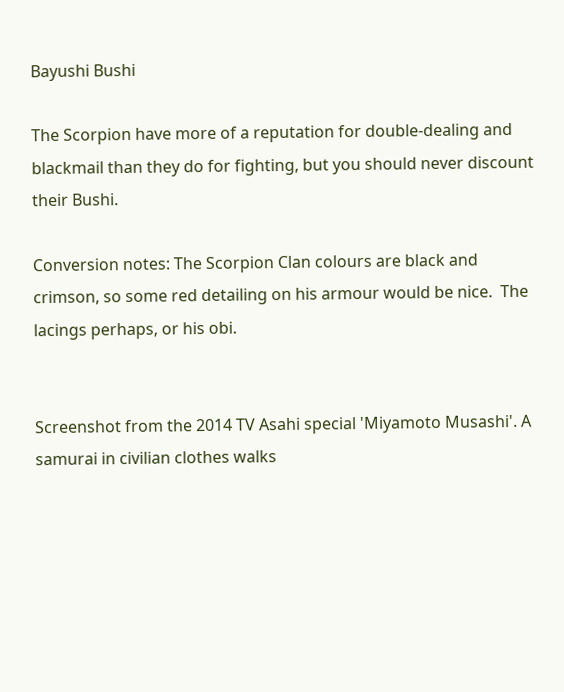Bayushi Bushi

The Scorpion have more of a reputation for double-dealing and blackmail than they do for fighting, but you should never discount their Bushi.

Conversion notes: The Scorpion Clan colours are black and crimson, so some red detailing on his armour would be nice.  The lacings perhaps, or his obi.


Screenshot from the 2014 TV Asahi special 'Miyamoto Musashi'. A samurai in civilian clothes walks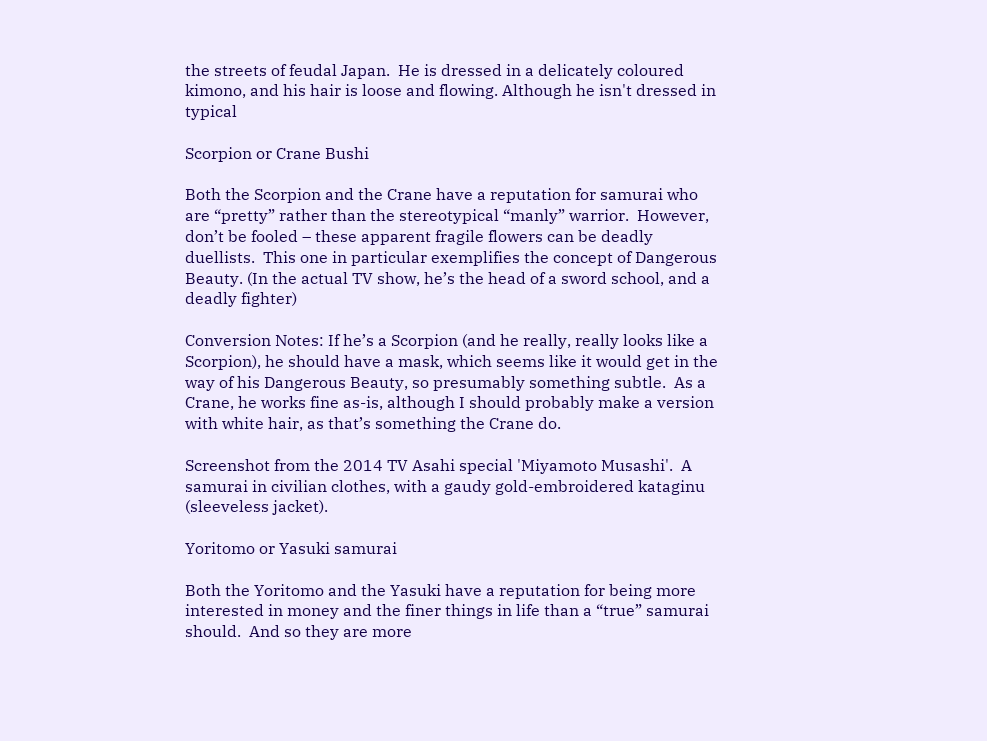the streets of feudal Japan.  He is dressed in a delicately coloured kimono, and his hair is loose and flowing. Although he isn't dressed in typical

Scorpion or Crane Bushi

Both the Scorpion and the Crane have a reputation for samurai who are “pretty” rather than the stereotypical “manly” warrior.  However, don’t be fooled – these apparent fragile flowers can be deadly duellists.  This one in particular exemplifies the concept of Dangerous Beauty. (In the actual TV show, he’s the head of a sword school, and a deadly fighter)

Conversion Notes: If he’s a Scorpion (and he really, really looks like a Scorpion), he should have a mask, which seems like it would get in the way of his Dangerous Beauty, so presumably something subtle.  As a Crane, he works fine as-is, although I should probably make a version with white hair, as that’s something the Crane do.

Screenshot from the 2014 TV Asahi special 'Miyamoto Musashi'.  A samurai in civilian clothes, with a gaudy gold-embroidered kataginu (sleeveless jacket).

Yoritomo or Yasuki samurai

Both the Yoritomo and the Yasuki have a reputation for being more interested in money and the finer things in life than a “true” samurai should.  And so they are more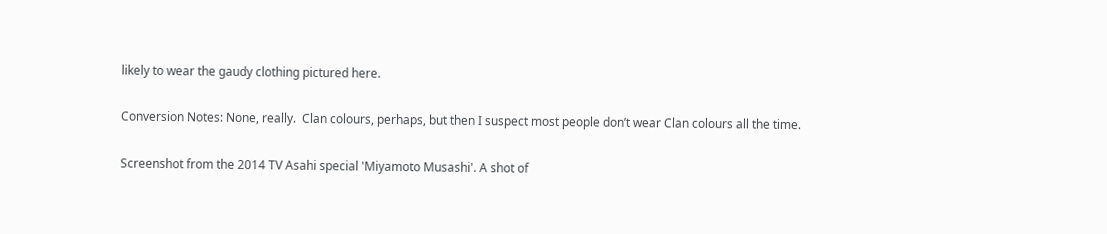likely to wear the gaudy clothing pictured here.

Conversion Notes: None, really.  Clan colours, perhaps, but then I suspect most people don’t wear Clan colours all the time.

Screenshot from the 2014 TV Asahi special 'Miyamoto Musashi'. A shot of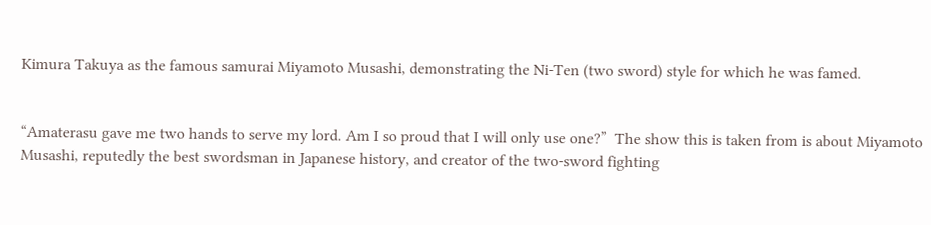Kimura Takuya as the famous samurai Miyamoto Musashi, demonstrating the Ni-Ten (two sword) style for which he was famed.


“Amaterasu gave me two hands to serve my lord. Am I so proud that I will only use one?”  The show this is taken from is about Miyamoto Musashi, reputedly the best swordsman in Japanese history, and creator of the two-sword fighting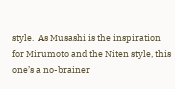style.  As Musashi is the inspiration for Mirumoto and the Niten style, this one’s a no-brainer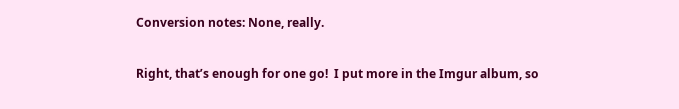Conversion notes: None, really.

Right, that’s enough for one go!  I put more in the Imgur album, so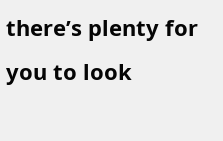there’s plenty for you to look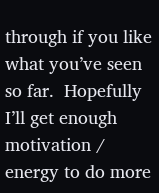through if you like what you’ve seen so far.  Hopefully I’ll get enough motivation / energy to do more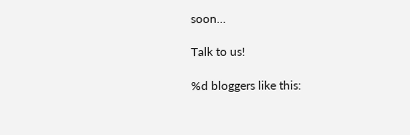soon…

Talk to us!

%d bloggers like this: